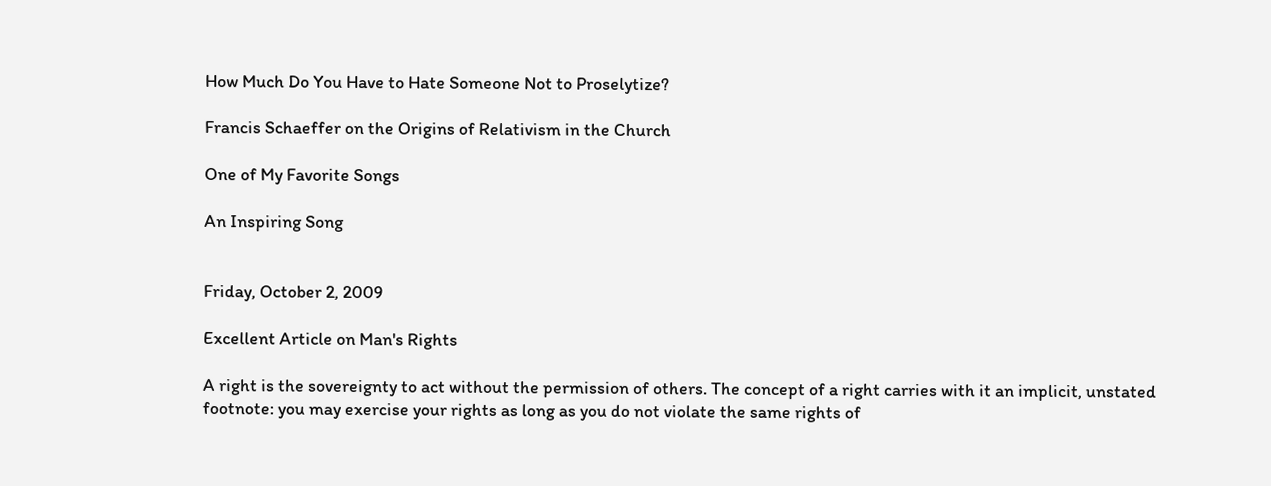How Much Do You Have to Hate Someone Not to Proselytize?

Francis Schaeffer on the Origins of Relativism in the Church

One of My Favorite Songs

An Inspiring Song


Friday, October 2, 2009

Excellent Article on Man's Rights

A right is the sovereignty to act without the permission of others. The concept of a right carries with it an implicit, unstated footnote: you may exercise your rights as long as you do not violate the same rights of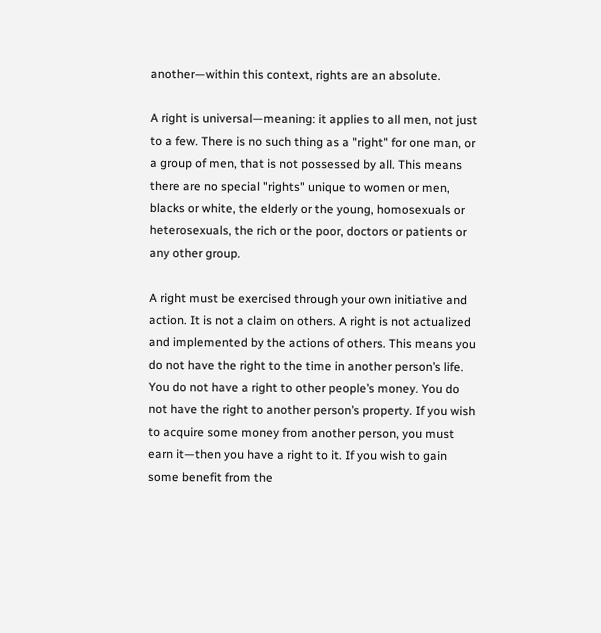another—within this context, rights are an absolute.

A right is universal—meaning: it applies to all men, not just to a few. There is no such thing as a "right" for one man, or a group of men, that is not possessed by all. This means there are no special "rights" unique to women or men, blacks or white, the elderly or the young, homosexuals or heterosexuals, the rich or the poor, doctors or patients or any other group.

A right must be exercised through your own initiative and action. It is not a claim on others. A right is not actualized and implemented by the actions of others. This means you do not have the right to the time in another person’s life. You do not have a right to other people’s money. You do not have the right to another person’s property. If you wish to acquire some money from another person, you must earn it—then you have a right to it. If you wish to gain some benefit from the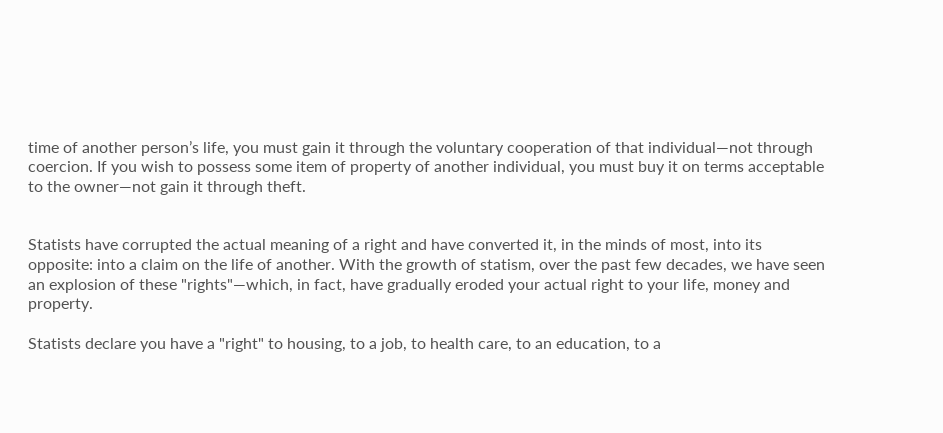time of another person’s life, you must gain it through the voluntary cooperation of that individual—not through coercion. If you wish to possess some item of property of another individual, you must buy it on terms acceptable to the owner—not gain it through theft.


Statists have corrupted the actual meaning of a right and have converted it, in the minds of most, into its opposite: into a claim on the life of another. With the growth of statism, over the past few decades, we have seen an explosion of these "rights"—which, in fact, have gradually eroded your actual right to your life, money and property.

Statists declare you have a "right" to housing, to a job, to health care, to an education, to a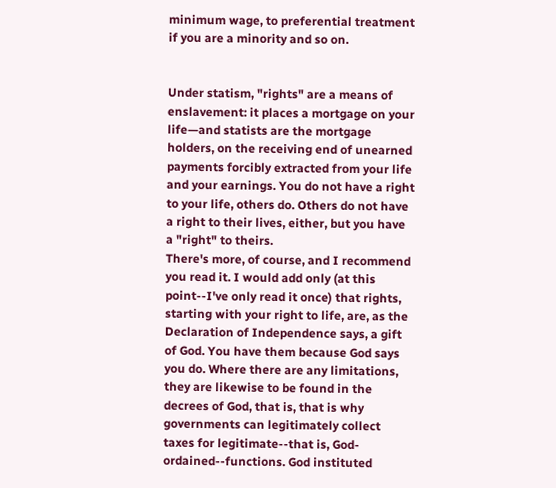minimum wage, to preferential treatment if you are a minority and so on.


Under statism, "rights" are a means of enslavement: it places a mortgage on your life—and statists are the mortgage holders, on the receiving end of unearned payments forcibly extracted from your life and your earnings. You do not have a right to your life, others do. Others do not have a right to their lives, either, but you have a "right" to theirs.
There's more, of course, and I recommend you read it. I would add only (at this point--I've only read it once) that rights, starting with your right to life, are, as the Declaration of Independence says, a gift of God. You have them because God says you do. Where there are any limitations, they are likewise to be found in the decrees of God, that is, that is why governments can legitimately collect taxes for legitimate--that is, God-ordained--functions. God instituted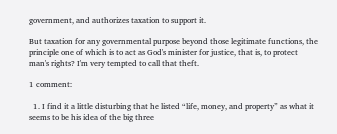government, and authorizes taxation to support it.

But taxation for any governmental purpose beyond those legitimate functions, the principle one of which is to act as God's minister for justice, that is, to protect man's rights? I'm very tempted to call that theft.

1 comment:

  1. I find it a little disturbing that he listed “life, money, and property” as what it seems to be his idea of the big three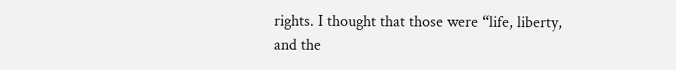rights. I thought that those were “life, liberty, and the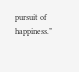pursuit of happiness.”